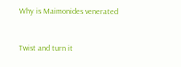Why is Maimonides venerated


Twist and turn it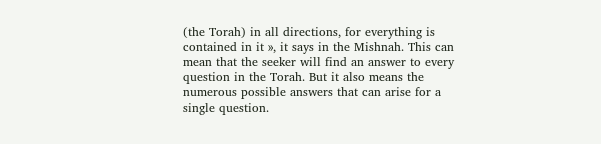(the Torah) in all directions, for everything is contained in it », it says in the Mishnah. This can mean that the seeker will find an answer to every question in the Torah. But it also means the numerous possible answers that can arise for a single question.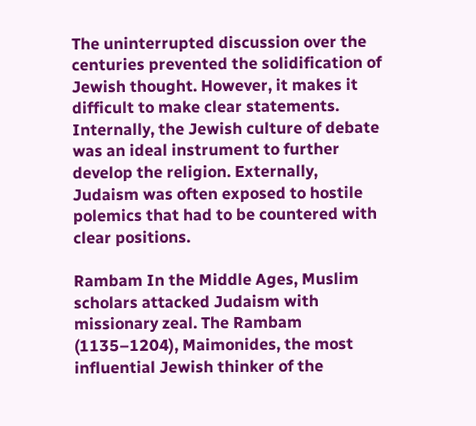The uninterrupted discussion over the centuries prevented the solidification of Jewish thought. However, it makes it difficult to make clear statements. Internally, the Jewish culture of debate was an ideal instrument to further develop the religion. Externally, Judaism was often exposed to hostile polemics that had to be countered with clear positions.

Rambam In the Middle Ages, Muslim scholars attacked Judaism with missionary zeal. The Rambam (1135–1204), Maimonides, the most influential Jewish thinker of the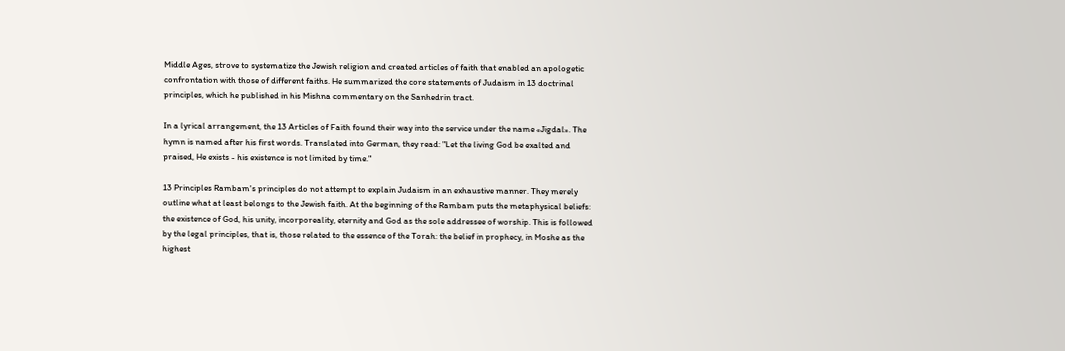Middle Ages, strove to systematize the Jewish religion and created articles of faith that enabled an apologetic confrontation with those of different faiths. He summarized the core statements of Judaism in 13 doctrinal principles, which he published in his Mishna commentary on the Sanhedrin tract.

In a lyrical arrangement, the 13 Articles of Faith found their way into the service under the name «Jigdal». The hymn is named after his first words. Translated into German, they read: "Let the living God be exalted and praised, He exists - his existence is not limited by time."

13 Principles Rambam's principles do not attempt to explain Judaism in an exhaustive manner. They merely outline what at least belongs to the Jewish faith. At the beginning of the Rambam puts the metaphysical beliefs: the existence of God, his unity, incorporeality, eternity and God as the sole addressee of worship. This is followed by the legal principles, that is, those related to the essence of the Torah: the belief in prophecy, in Moshe as the highest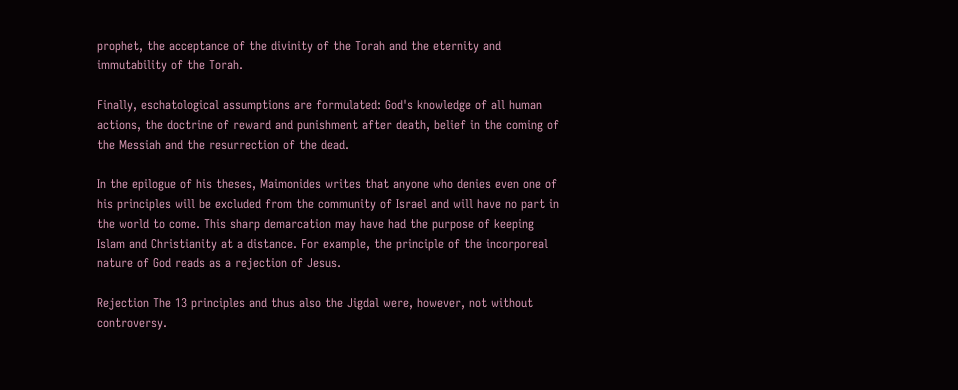prophet, the acceptance of the divinity of the Torah and the eternity and immutability of the Torah.

Finally, eschatological assumptions are formulated: God's knowledge of all human actions, the doctrine of reward and punishment after death, belief in the coming of the Messiah and the resurrection of the dead.

In the epilogue of his theses, Maimonides writes that anyone who denies even one of his principles will be excluded from the community of Israel and will have no part in the world to come. This sharp demarcation may have had the purpose of keeping Islam and Christianity at a distance. For example, the principle of the incorporeal nature of God reads as a rejection of Jesus.

Rejection The 13 principles and thus also the Jigdal were, however, not without controversy.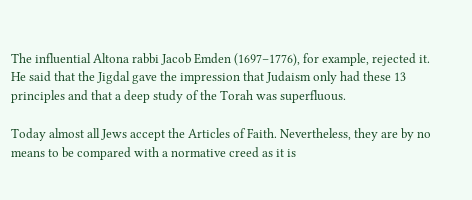The influential Altona rabbi Jacob Emden (1697–1776), for example, rejected it. He said that the Jigdal gave the impression that Judaism only had these 13 principles and that a deep study of the Torah was superfluous.

Today almost all Jews accept the Articles of Faith. Nevertheless, they are by no means to be compared with a normative creed as it is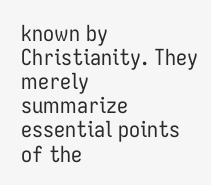known by Christianity. They merely summarize essential points of the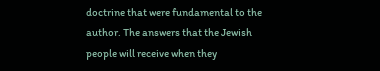doctrine that were fundamental to the author. The answers that the Jewish people will receive when they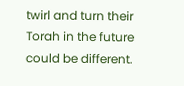twirl and turn their Torah in the future could be different.